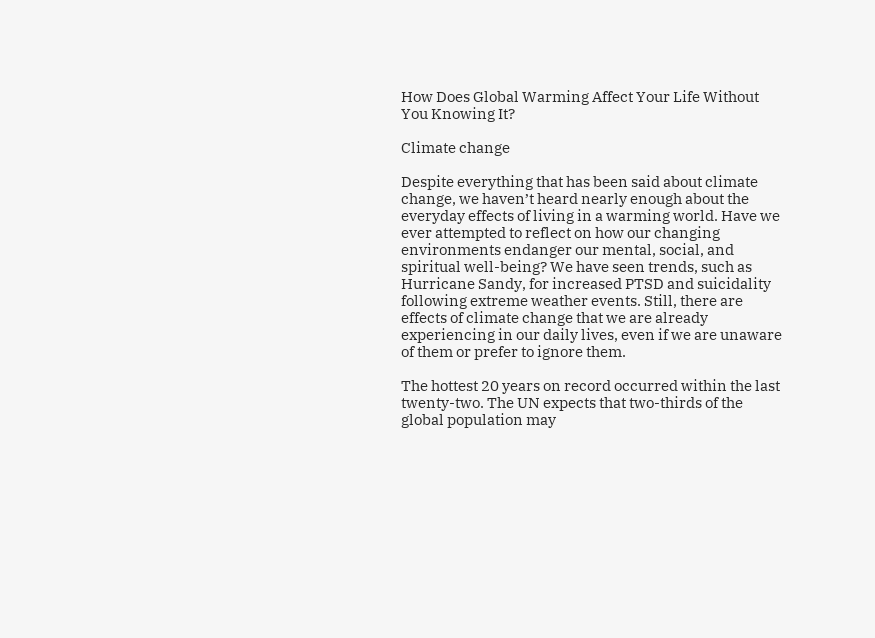How Does Global Warming Affect Your Life Without You Knowing It?

Climate change

Despite everything that has been said about climate change, we haven’t heard nearly enough about the everyday effects of living in a warming world. Have we ever attempted to reflect on how our changing environments endanger our mental, social, and spiritual well-being? We have seen trends, such as Hurricane Sandy, for increased PTSD and suicidality following extreme weather events. Still, there are effects of climate change that we are already experiencing in our daily lives, even if we are unaware of them or prefer to ignore them.

The hottest 20 years on record occurred within the last twenty-two. The UN expects that two-thirds of the global population may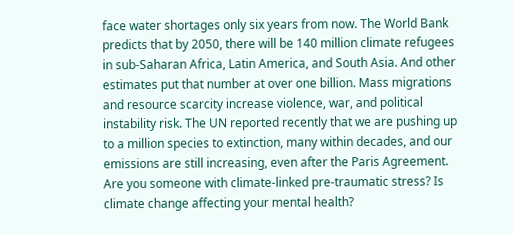face water shortages only six years from now. The World Bank predicts that by 2050, there will be 140 million climate refugees in sub-Saharan Africa, Latin America, and South Asia. And other estimates put that number at over one billion. Mass migrations and resource scarcity increase violence, war, and political instability risk. The UN reported recently that we are pushing up to a million species to extinction, many within decades, and our emissions are still increasing, even after the Paris Agreement. Are you someone with climate-linked pre-traumatic stress? Is climate change affecting your mental health?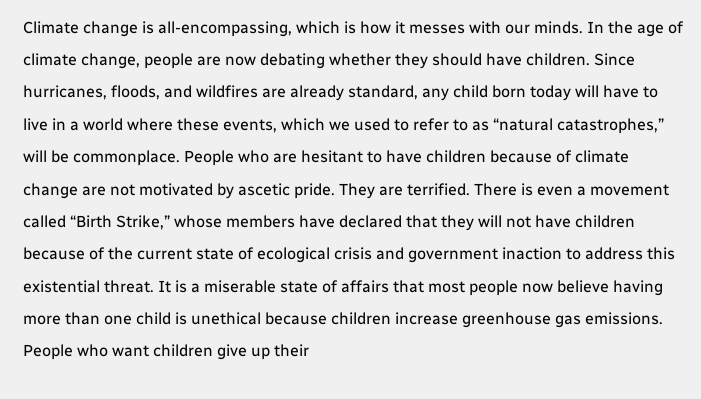Climate change is all-encompassing, which is how it messes with our minds. In the age of climate change, people are now debating whether they should have children. Since hurricanes, floods, and wildfires are already standard, any child born today will have to live in a world where these events, which we used to refer to as “natural catastrophes,” will be commonplace. People who are hesitant to have children because of climate change are not motivated by ascetic pride. They are terrified. There is even a movement called “Birth Strike,” whose members have declared that they will not have children because of the current state of ecological crisis and government inaction to address this existential threat. It is a miserable state of affairs that most people now believe having more than one child is unethical because children increase greenhouse gas emissions. People who want children give up their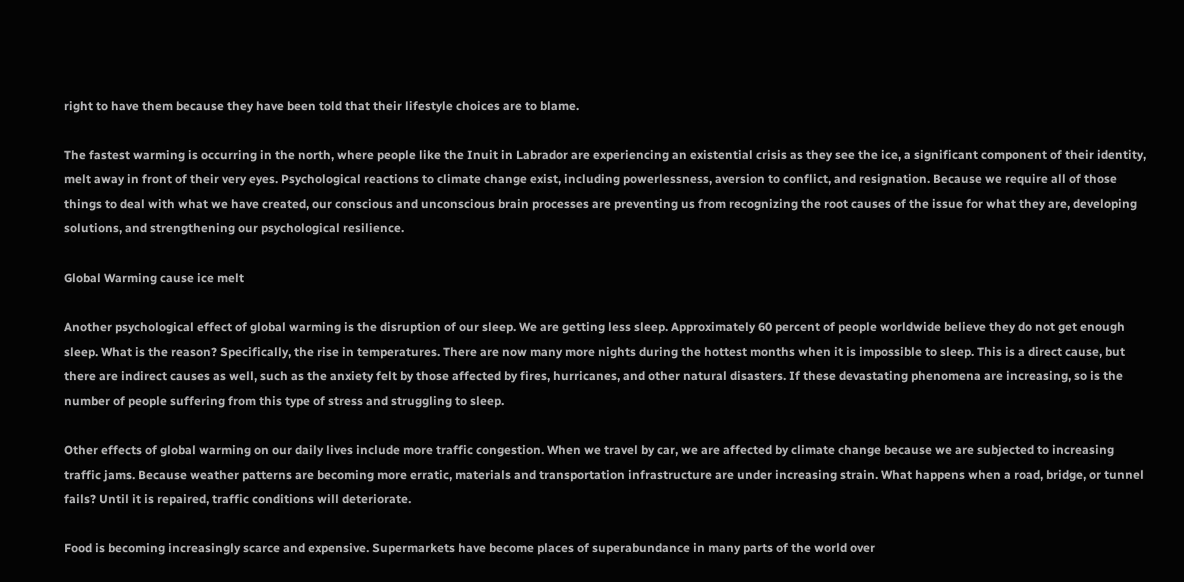right to have them because they have been told that their lifestyle choices are to blame.

The fastest warming is occurring in the north, where people like the Inuit in Labrador are experiencing an existential crisis as they see the ice, a significant component of their identity, melt away in front of their very eyes. Psychological reactions to climate change exist, including powerlessness, aversion to conflict, and resignation. Because we require all of those things to deal with what we have created, our conscious and unconscious brain processes are preventing us from recognizing the root causes of the issue for what they are, developing solutions, and strengthening our psychological resilience.

Global Warming cause ice melt

Another psychological effect of global warming is the disruption of our sleep. We are getting less sleep. Approximately 60 percent of people worldwide believe they do not get enough sleep. What is the reason? Specifically, the rise in temperatures. There are now many more nights during the hottest months when it is impossible to sleep. This is a direct cause, but there are indirect causes as well, such as the anxiety felt by those affected by fires, hurricanes, and other natural disasters. If these devastating phenomena are increasing, so is the number of people suffering from this type of stress and struggling to sleep.

Other effects of global warming on our daily lives include more traffic congestion. When we travel by car, we are affected by climate change because we are subjected to increasing traffic jams. Because weather patterns are becoming more erratic, materials and transportation infrastructure are under increasing strain. What happens when a road, bridge, or tunnel fails? Until it is repaired, traffic conditions will deteriorate.

Food is becoming increasingly scarce and expensive. Supermarkets have become places of superabundance in many parts of the world over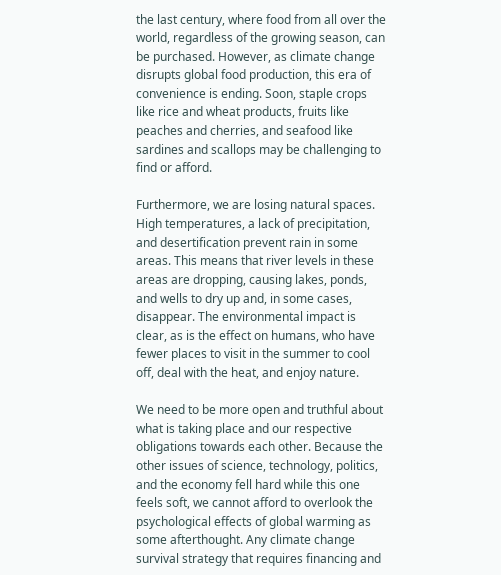the last century, where food from all over the world, regardless of the growing season, can be purchased. However, as climate change disrupts global food production, this era of convenience is ending. Soon, staple crops like rice and wheat products, fruits like peaches and cherries, and seafood like sardines and scallops may be challenging to find or afford.

Furthermore, we are losing natural spaces. High temperatures, a lack of precipitation, and desertification prevent rain in some areas. This means that river levels in these areas are dropping, causing lakes, ponds, and wells to dry up and, in some cases, disappear. The environmental impact is clear, as is the effect on humans, who have fewer places to visit in the summer to cool off, deal with the heat, and enjoy nature.

We need to be more open and truthful about what is taking place and our respective obligations towards each other. Because the other issues of science, technology, politics, and the economy fell hard while this one feels soft, we cannot afford to overlook the psychological effects of global warming as some afterthought. Any climate change survival strategy that requires financing and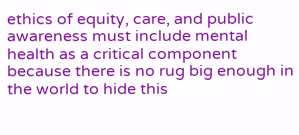ethics of equity, care, and public awareness must include mental health as a critical component because there is no rug big enough in the world to hide this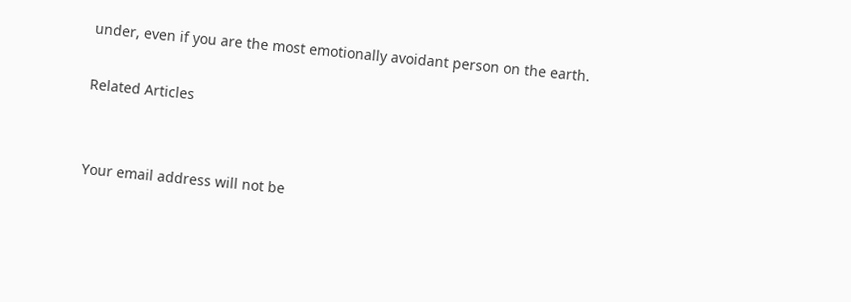under, even if you are the most emotionally avoidant person on the earth.

Related Articles


Your email address will not be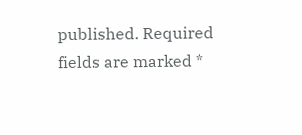published. Required fields are marked *